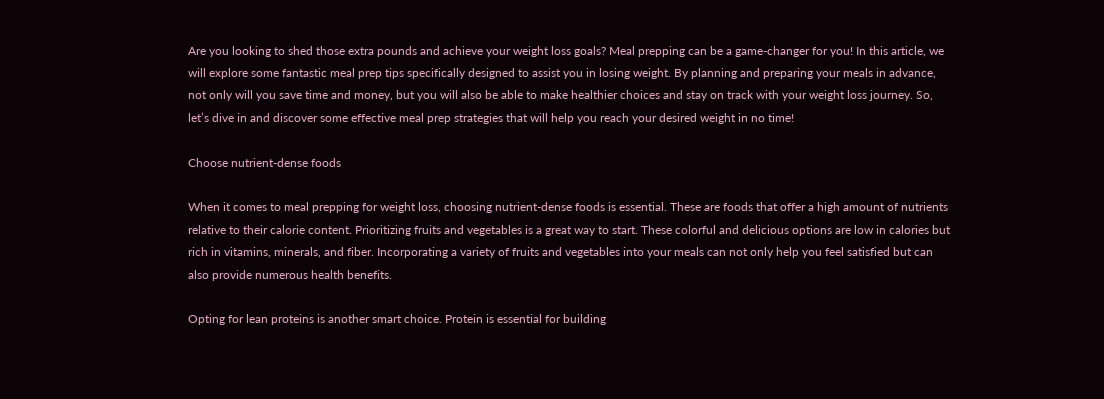Are you looking to shed those extra pounds and achieve your weight loss goals? Meal prepping can be a game-changer for you! In this article, we will explore some fantastic meal prep tips specifically designed to assist you in losing weight. By planning and preparing your meals in advance, not only will you save time and money, but you will also be able to make healthier choices and stay on track with your weight loss journey. So, let’s dive in and discover some effective meal prep strategies that will help you reach your desired weight in no time!

Choose nutrient-dense foods

When it comes to meal prepping for weight loss, choosing nutrient-dense foods is essential. These are foods that offer a high amount of nutrients relative to their calorie content. Prioritizing fruits and vegetables is a great way to start. These colorful and delicious options are low in calories but rich in vitamins, minerals, and fiber. Incorporating a variety of fruits and vegetables into your meals can not only help you feel satisfied but can also provide numerous health benefits.

Opting for lean proteins is another smart choice. Protein is essential for building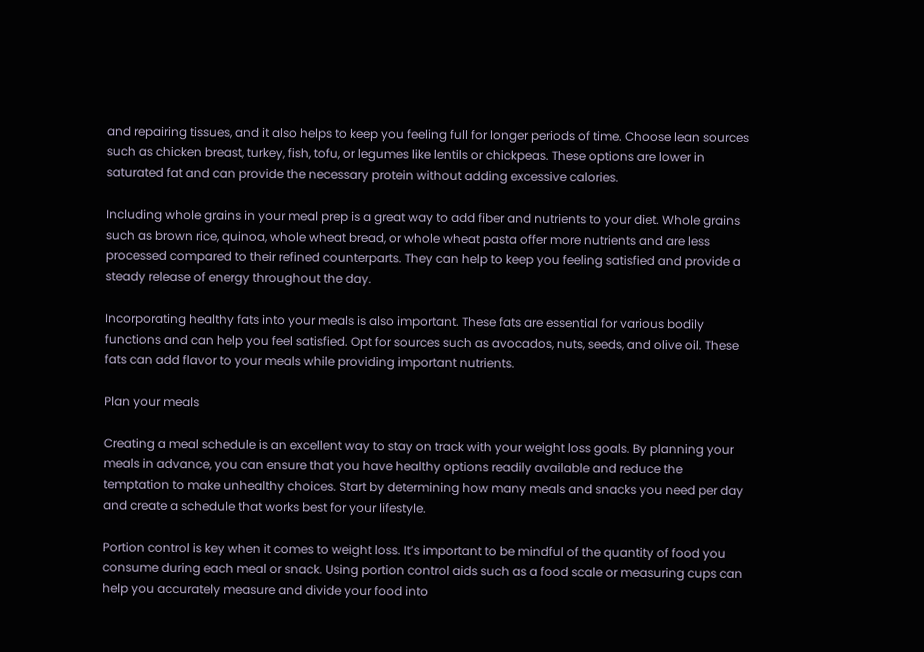and repairing tissues, and it also helps to keep you feeling full for longer periods of time. Choose lean sources such as chicken breast, turkey, fish, tofu, or legumes like lentils or chickpeas. These options are lower in saturated fat and can provide the necessary protein without adding excessive calories.

Including whole grains in your meal prep is a great way to add fiber and nutrients to your diet. Whole grains such as brown rice, quinoa, whole wheat bread, or whole wheat pasta offer more nutrients and are less processed compared to their refined counterparts. They can help to keep you feeling satisfied and provide a steady release of energy throughout the day.

Incorporating healthy fats into your meals is also important. These fats are essential for various bodily functions and can help you feel satisfied. Opt for sources such as avocados, nuts, seeds, and olive oil. These fats can add flavor to your meals while providing important nutrients.

Plan your meals

Creating a meal schedule is an excellent way to stay on track with your weight loss goals. By planning your meals in advance, you can ensure that you have healthy options readily available and reduce the temptation to make unhealthy choices. Start by determining how many meals and snacks you need per day and create a schedule that works best for your lifestyle.

Portion control is key when it comes to weight loss. It’s important to be mindful of the quantity of food you consume during each meal or snack. Using portion control aids such as a food scale or measuring cups can help you accurately measure and divide your food into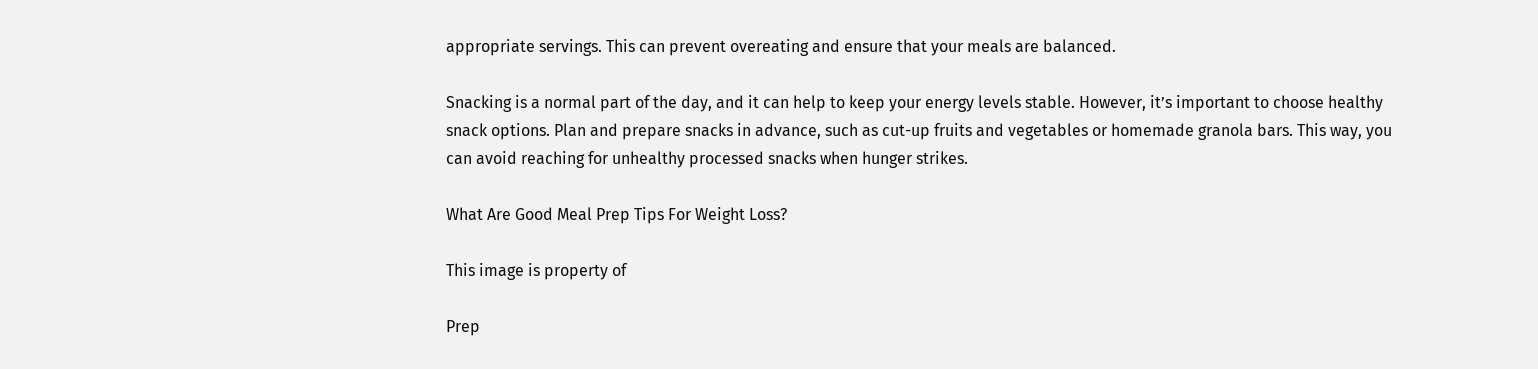appropriate servings. This can prevent overeating and ensure that your meals are balanced.

Snacking is a normal part of the day, and it can help to keep your energy levels stable. However, it’s important to choose healthy snack options. Plan and prepare snacks in advance, such as cut-up fruits and vegetables or homemade granola bars. This way, you can avoid reaching for unhealthy processed snacks when hunger strikes.

What Are Good Meal Prep Tips For Weight Loss?

This image is property of

Prep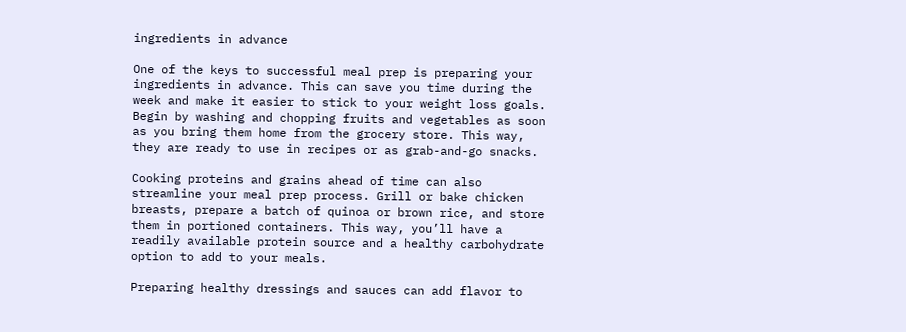ingredients in advance

One of the keys to successful meal prep is preparing your ingredients in advance. This can save you time during the week and make it easier to stick to your weight loss goals. Begin by washing and chopping fruits and vegetables as soon as you bring them home from the grocery store. This way, they are ready to use in recipes or as grab-and-go snacks.

Cooking proteins and grains ahead of time can also streamline your meal prep process. Grill or bake chicken breasts, prepare a batch of quinoa or brown rice, and store them in portioned containers. This way, you’ll have a readily available protein source and a healthy carbohydrate option to add to your meals.

Preparing healthy dressings and sauces can add flavor to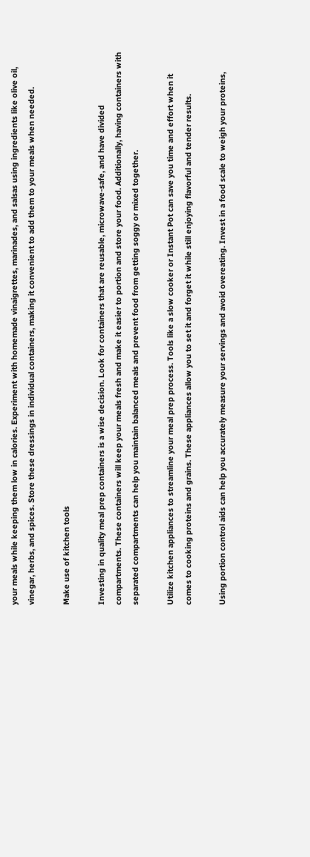your meals while keeping them low in calories. Experiment with homemade vinaigrettes, marinades, and salsas using ingredients like olive oil, vinegar, herbs, and spices. Store these dressings in individual containers, making it convenient to add them to your meals when needed.

Make use of kitchen tools

Investing in quality meal prep containers is a wise decision. Look for containers that are reusable, microwave-safe, and have divided compartments. These containers will keep your meals fresh and make it easier to portion and store your food. Additionally, having containers with separated compartments can help you maintain balanced meals and prevent food from getting soggy or mixed together.

Utilize kitchen appliances to streamline your meal prep process. Tools like a slow cooker or Instant Pot can save you time and effort when it comes to cooking proteins and grains. These appliances allow you to set it and forget it while still enjoying flavorful and tender results.

Using portion control aids can help you accurately measure your servings and avoid overeating. Invest in a food scale to weigh your proteins,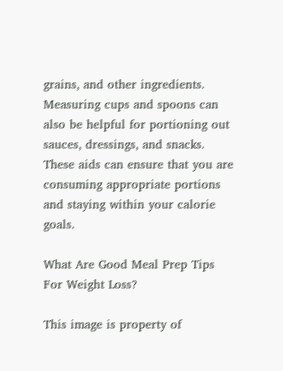grains, and other ingredients. Measuring cups and spoons can also be helpful for portioning out sauces, dressings, and snacks. These aids can ensure that you are consuming appropriate portions and staying within your calorie goals.

What Are Good Meal Prep Tips For Weight Loss?

This image is property of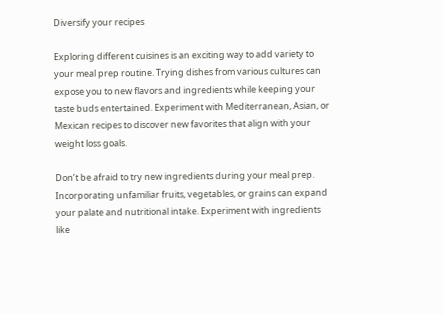Diversify your recipes

Exploring different cuisines is an exciting way to add variety to your meal prep routine. Trying dishes from various cultures can expose you to new flavors and ingredients while keeping your taste buds entertained. Experiment with Mediterranean, Asian, or Mexican recipes to discover new favorites that align with your weight loss goals.

Don’t be afraid to try new ingredients during your meal prep. Incorporating unfamiliar fruits, vegetables, or grains can expand your palate and nutritional intake. Experiment with ingredients like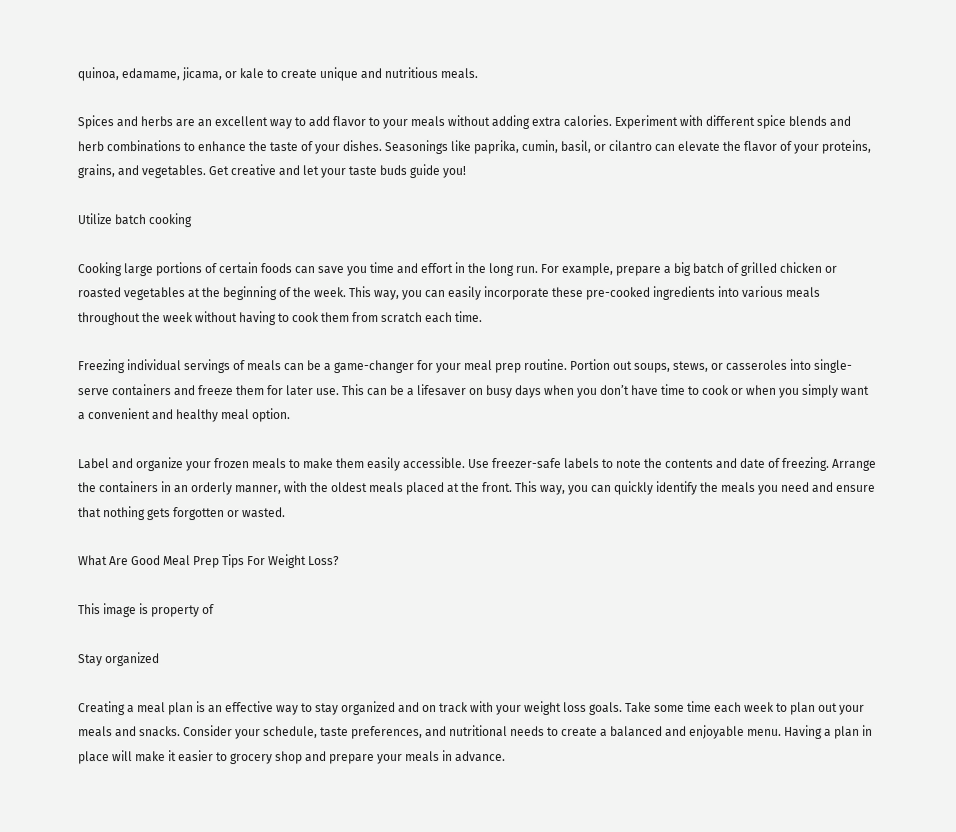quinoa, edamame, jicama, or kale to create unique and nutritious meals.

Spices and herbs are an excellent way to add flavor to your meals without adding extra calories. Experiment with different spice blends and herb combinations to enhance the taste of your dishes. Seasonings like paprika, cumin, basil, or cilantro can elevate the flavor of your proteins, grains, and vegetables. Get creative and let your taste buds guide you!

Utilize batch cooking

Cooking large portions of certain foods can save you time and effort in the long run. For example, prepare a big batch of grilled chicken or roasted vegetables at the beginning of the week. This way, you can easily incorporate these pre-cooked ingredients into various meals throughout the week without having to cook them from scratch each time.

Freezing individual servings of meals can be a game-changer for your meal prep routine. Portion out soups, stews, or casseroles into single-serve containers and freeze them for later use. This can be a lifesaver on busy days when you don’t have time to cook or when you simply want a convenient and healthy meal option.

Label and organize your frozen meals to make them easily accessible. Use freezer-safe labels to note the contents and date of freezing. Arrange the containers in an orderly manner, with the oldest meals placed at the front. This way, you can quickly identify the meals you need and ensure that nothing gets forgotten or wasted.

What Are Good Meal Prep Tips For Weight Loss?

This image is property of

Stay organized

Creating a meal plan is an effective way to stay organized and on track with your weight loss goals. Take some time each week to plan out your meals and snacks. Consider your schedule, taste preferences, and nutritional needs to create a balanced and enjoyable menu. Having a plan in place will make it easier to grocery shop and prepare your meals in advance.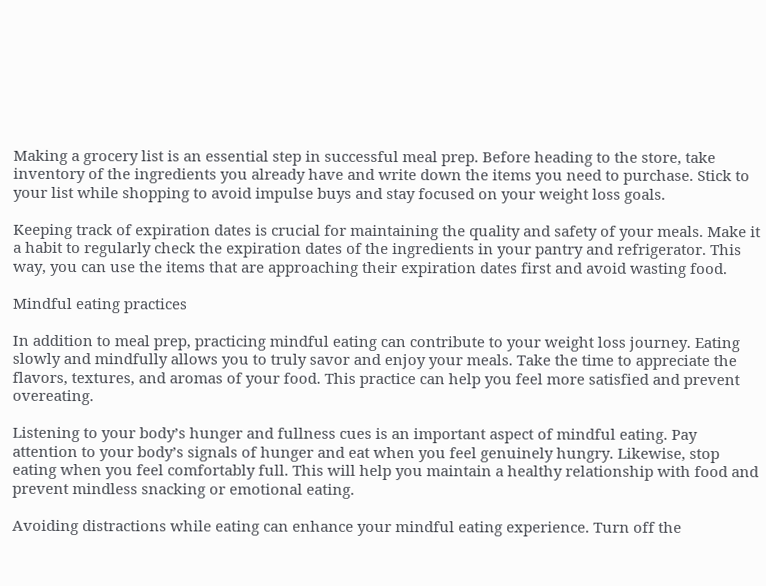Making a grocery list is an essential step in successful meal prep. Before heading to the store, take inventory of the ingredients you already have and write down the items you need to purchase. Stick to your list while shopping to avoid impulse buys and stay focused on your weight loss goals.

Keeping track of expiration dates is crucial for maintaining the quality and safety of your meals. Make it a habit to regularly check the expiration dates of the ingredients in your pantry and refrigerator. This way, you can use the items that are approaching their expiration dates first and avoid wasting food.

Mindful eating practices

In addition to meal prep, practicing mindful eating can contribute to your weight loss journey. Eating slowly and mindfully allows you to truly savor and enjoy your meals. Take the time to appreciate the flavors, textures, and aromas of your food. This practice can help you feel more satisfied and prevent overeating.

Listening to your body’s hunger and fullness cues is an important aspect of mindful eating. Pay attention to your body’s signals of hunger and eat when you feel genuinely hungry. Likewise, stop eating when you feel comfortably full. This will help you maintain a healthy relationship with food and prevent mindless snacking or emotional eating.

Avoiding distractions while eating can enhance your mindful eating experience. Turn off the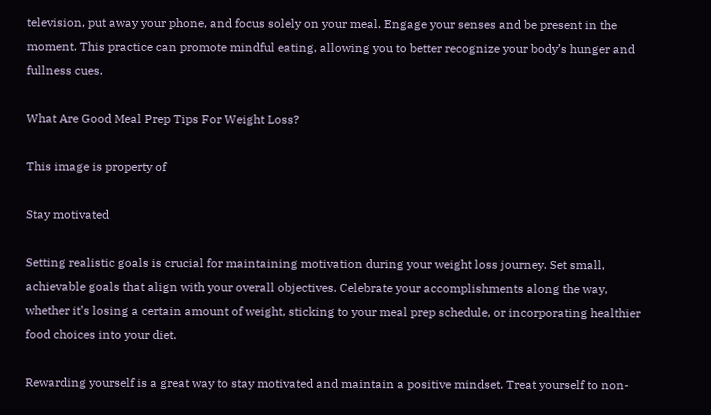television, put away your phone, and focus solely on your meal. Engage your senses and be present in the moment. This practice can promote mindful eating, allowing you to better recognize your body’s hunger and fullness cues.

What Are Good Meal Prep Tips For Weight Loss?

This image is property of

Stay motivated

Setting realistic goals is crucial for maintaining motivation during your weight loss journey. Set small, achievable goals that align with your overall objectives. Celebrate your accomplishments along the way, whether it’s losing a certain amount of weight, sticking to your meal prep schedule, or incorporating healthier food choices into your diet.

Rewarding yourself is a great way to stay motivated and maintain a positive mindset. Treat yourself to non-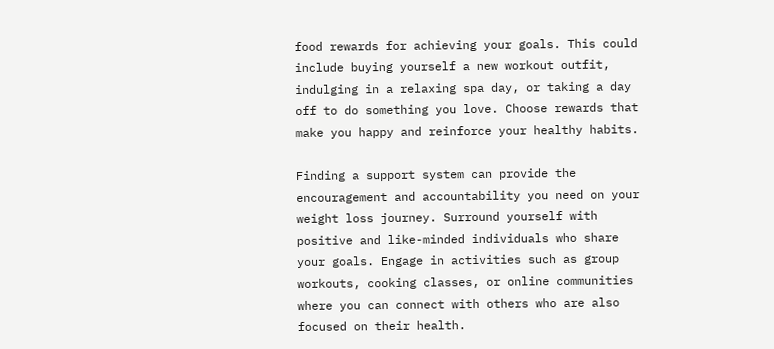food rewards for achieving your goals. This could include buying yourself a new workout outfit, indulging in a relaxing spa day, or taking a day off to do something you love. Choose rewards that make you happy and reinforce your healthy habits.

Finding a support system can provide the encouragement and accountability you need on your weight loss journey. Surround yourself with positive and like-minded individuals who share your goals. Engage in activities such as group workouts, cooking classes, or online communities where you can connect with others who are also focused on their health.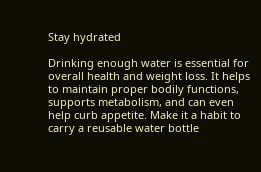Stay hydrated

Drinking enough water is essential for overall health and weight loss. It helps to maintain proper bodily functions, supports metabolism, and can even help curb appetite. Make it a habit to carry a reusable water bottle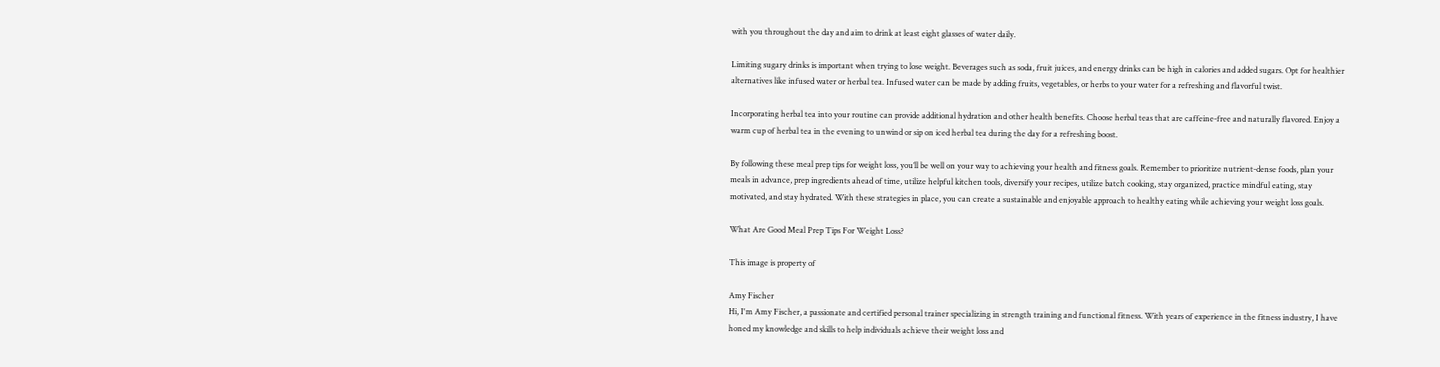with you throughout the day and aim to drink at least eight glasses of water daily.

Limiting sugary drinks is important when trying to lose weight. Beverages such as soda, fruit juices, and energy drinks can be high in calories and added sugars. Opt for healthier alternatives like infused water or herbal tea. Infused water can be made by adding fruits, vegetables, or herbs to your water for a refreshing and flavorful twist.

Incorporating herbal tea into your routine can provide additional hydration and other health benefits. Choose herbal teas that are caffeine-free and naturally flavored. Enjoy a warm cup of herbal tea in the evening to unwind or sip on iced herbal tea during the day for a refreshing boost.

By following these meal prep tips for weight loss, you’ll be well on your way to achieving your health and fitness goals. Remember to prioritize nutrient-dense foods, plan your meals in advance, prep ingredients ahead of time, utilize helpful kitchen tools, diversify your recipes, utilize batch cooking, stay organized, practice mindful eating, stay motivated, and stay hydrated. With these strategies in place, you can create a sustainable and enjoyable approach to healthy eating while achieving your weight loss goals.

What Are Good Meal Prep Tips For Weight Loss?

This image is property of

Amy Fischer
Hi, I'm Amy Fischer, a passionate and certified personal trainer specializing in strength training and functional fitness. With years of experience in the fitness industry, I have honed my knowledge and skills to help individuals achieve their weight loss and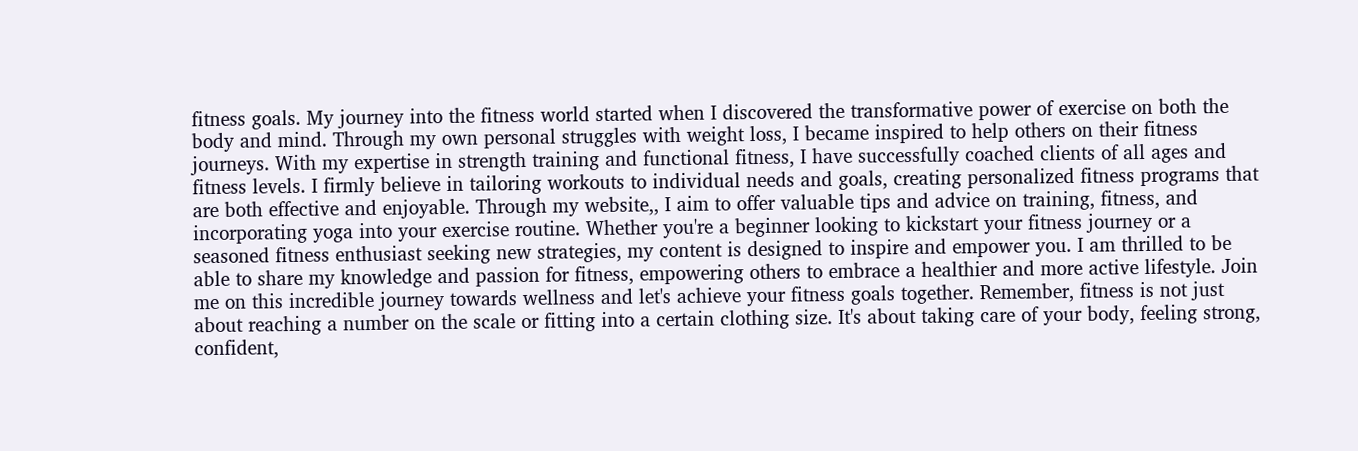fitness goals. My journey into the fitness world started when I discovered the transformative power of exercise on both the body and mind. Through my own personal struggles with weight loss, I became inspired to help others on their fitness journeys. With my expertise in strength training and functional fitness, I have successfully coached clients of all ages and fitness levels. I firmly believe in tailoring workouts to individual needs and goals, creating personalized fitness programs that are both effective and enjoyable. Through my website,, I aim to offer valuable tips and advice on training, fitness, and incorporating yoga into your exercise routine. Whether you're a beginner looking to kickstart your fitness journey or a seasoned fitness enthusiast seeking new strategies, my content is designed to inspire and empower you. I am thrilled to be able to share my knowledge and passion for fitness, empowering others to embrace a healthier and more active lifestyle. Join me on this incredible journey towards wellness and let's achieve your fitness goals together. Remember, fitness is not just about reaching a number on the scale or fitting into a certain clothing size. It's about taking care of your body, feeling strong, confident,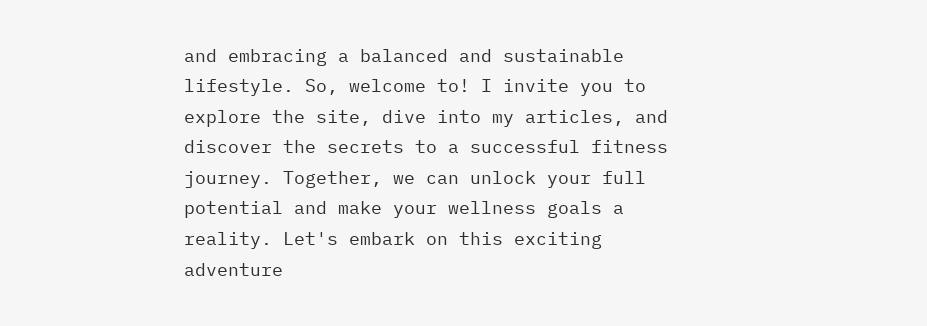and embracing a balanced and sustainable lifestyle. So, welcome to! I invite you to explore the site, dive into my articles, and discover the secrets to a successful fitness journey. Together, we can unlock your full potential and make your wellness goals a reality. Let's embark on this exciting adventure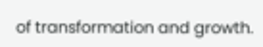of transformation and growth.